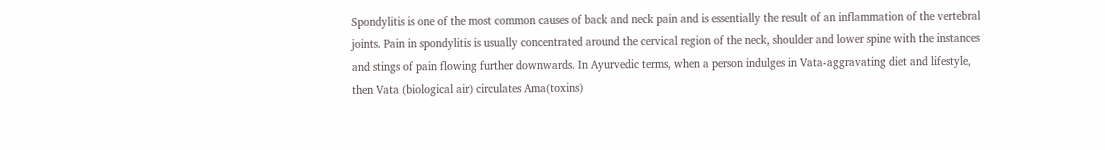Spondylitis is one of the most common causes of back and neck pain and is essentially the result of an inflammation of the vertebral joints. Pain in spondylitis is usually concentrated around the cervical region of the neck, shoulder and lower spine with the instances and stings of pain flowing further downwards. In Ayurvedic terms, when a person indulges in Vata-aggravating diet and lifestyle, then Vata (biological air) circulates Ama(toxins)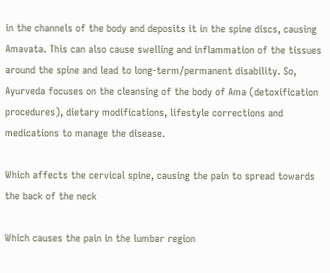in the channels of the body and deposits it in the spine discs, causing Amavata. This can also cause swelling and inflammation of the tissues around the spine and lead to long-term/permanent disability. So, Ayurveda focuses on the cleansing of the body of Ama (detoxification procedures), dietary modifications, lifestyle corrections and medications to manage the disease.

Which affects the cervical spine, causing the pain to spread towards the back of the neck

Which causes the pain in the lumbar region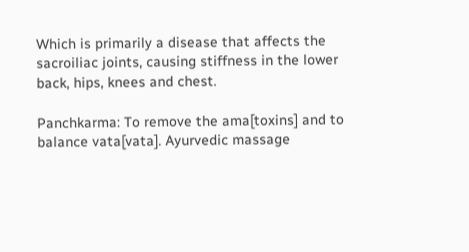Which is primarily a disease that affects the sacroiliac joints, causing stiffness in the lower back, hips, knees and chest.

Panchkarma: To remove the ama[toxins] and to balance vata[vata]. Ayurvedic massage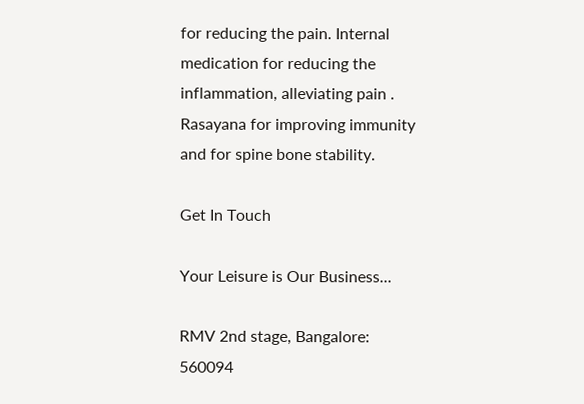for reducing the pain. Internal medication for reducing the inflammation, alleviating pain . Rasayana for improving immunity and for spine bone stability.

Get In Touch

Your Leisure is Our Business...

RMV 2nd stage, Bangalore: 560094